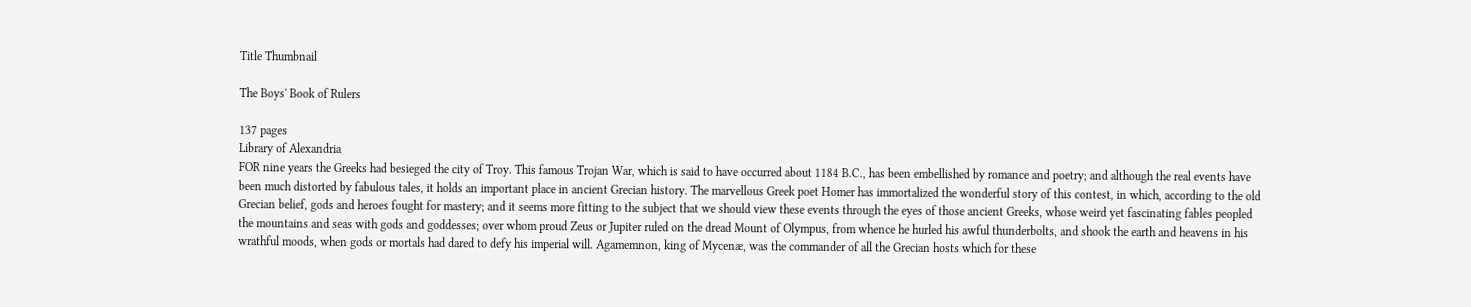Title Thumbnail

The Boys' Book of Rulers

137 pages
Library of Alexandria
FOR nine years the Greeks had besieged the city of Troy. This famous Trojan War, which is said to have occurred about 1184 B.C., has been embellished by romance and poetry; and although the real events have been much distorted by fabulous tales, it holds an important place in ancient Grecian history. The marvellous Greek poet Homer has immortalized the wonderful story of this contest, in which, according to the old Grecian belief, gods and heroes fought for mastery; and it seems more fitting to the subject that we should view these events through the eyes of those ancient Greeks, whose weird yet fascinating fables peopled the mountains and seas with gods and goddesses; over whom proud Zeus or Jupiter ruled on the dread Mount of Olympus, from whence he hurled his awful thunderbolts, and shook the earth and heavens in his wrathful moods, when gods or mortals had dared to defy his imperial will. Agamemnon, king of Mycenæ, was the commander of all the Grecian hosts which for these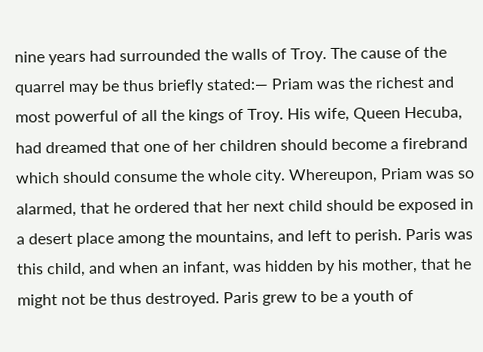nine years had surrounded the walls of Troy. The cause of the quarrel may be thus briefly stated:— Priam was the richest and most powerful of all the kings of Troy. His wife, Queen Hecuba, had dreamed that one of her children should become a firebrand which should consume the whole city. Whereupon, Priam was so alarmed, that he ordered that her next child should be exposed in a desert place among the mountains, and left to perish. Paris was this child, and when an infant, was hidden by his mother, that he might not be thus destroyed. Paris grew to be a youth of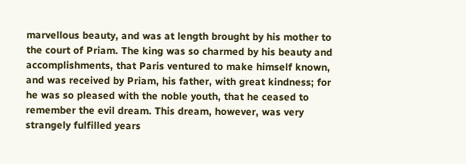marvellous beauty, and was at length brought by his mother to the court of Priam. The king was so charmed by his beauty and accomplishments, that Paris ventured to make himself known, and was received by Priam, his father, with great kindness; for he was so pleased with the noble youth, that he ceased to remember the evil dream. This dream, however, was very strangely fulfilled years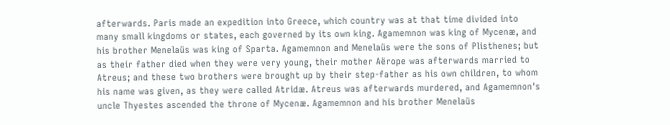afterwards. Paris made an expedition into Greece, which country was at that time divided into many small kingdoms or states, each governed by its own king. Agamemnon was king of Mycenæ, and his brother Menelaüs was king of Sparta. Agamemnon and Menelaüs were the sons of Plisthenes; but as their father died when they were very young, their mother Aërope was afterwards married to Atreus; and these two brothers were brought up by their step-father as his own children, to whom his name was given, as they were called Atridæ. Atreus was afterwards murdered, and Agamemnon's uncle Thyestes ascended the throne of Mycenæ. Agamemnon and his brother Menelaüs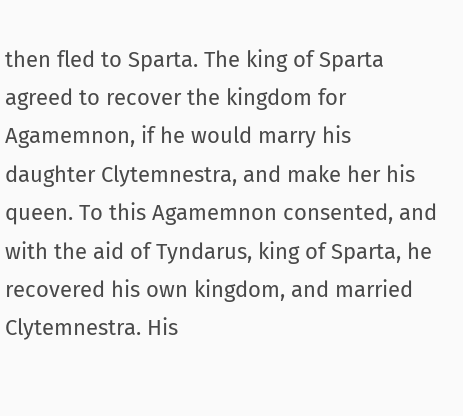then fled to Sparta. The king of Sparta agreed to recover the kingdom for Agamemnon, if he would marry his daughter Clytemnestra, and make her his queen. To this Agamemnon consented, and with the aid of Tyndarus, king of Sparta, he recovered his own kingdom, and married Clytemnestra. His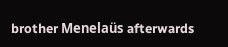brother Menelaüs afterwards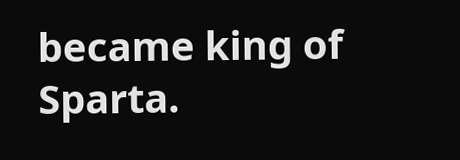became king of Sparta.